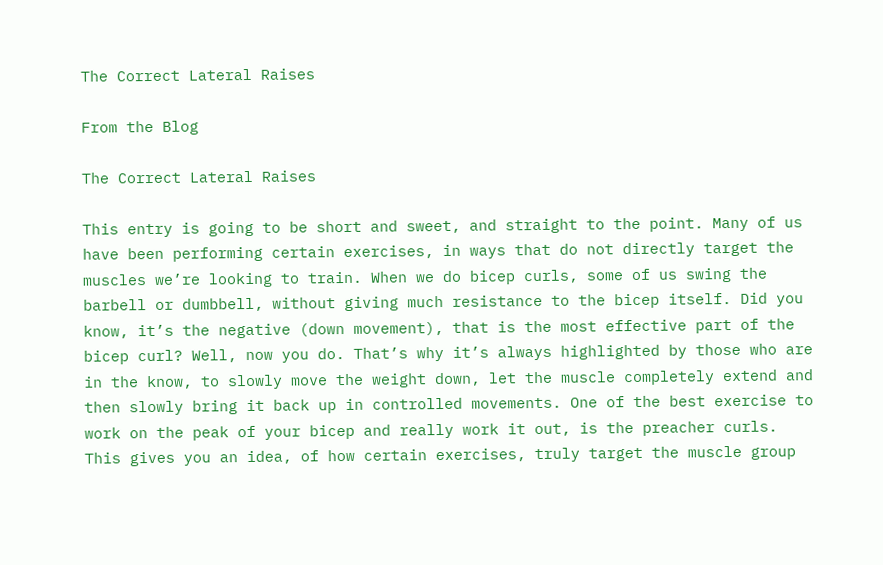The Correct Lateral Raises

From the Blog

The Correct Lateral Raises

This entry is going to be short and sweet, and straight to the point. Many of us have been performing certain exercises, in ways that do not directly target the muscles we’re looking to train. When we do bicep curls, some of us swing the barbell or dumbbell, without giving much resistance to the bicep itself. Did you know, it’s the negative (down movement), that is the most effective part of the bicep curl? Well, now you do. That’s why it’s always highlighted by those who are in the know, to slowly move the weight down, let the muscle completely extend and then slowly bring it back up in controlled movements. One of the best exercise to work on the peak of your bicep and really work it out, is the preacher curls. This gives you an idea, of how certain exercises, truly target the muscle group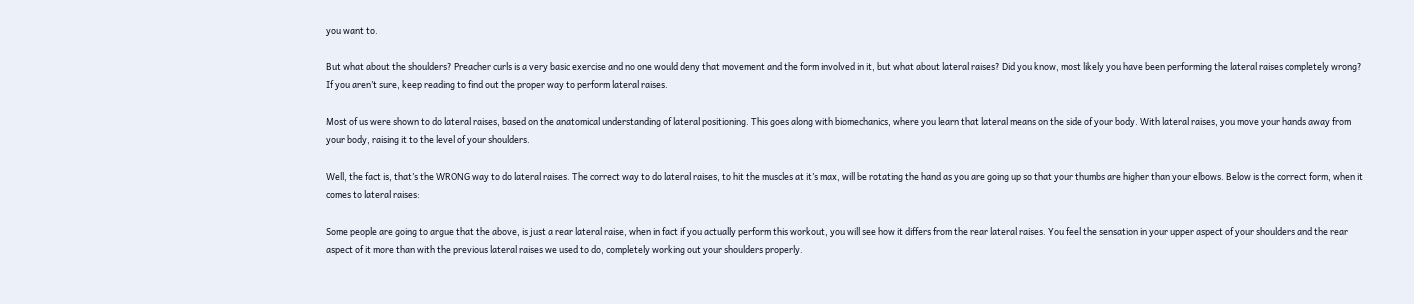you want to.

But what about the shoulders? Preacher curls is a very basic exercise and no one would deny that movement and the form involved in it, but what about lateral raises? Did you know, most likely you have been performing the lateral raises completely wrong? If you aren’t sure, keep reading to find out the proper way to perform lateral raises.

Most of us were shown to do lateral raises, based on the anatomical understanding of lateral positioning. This goes along with biomechanics, where you learn that lateral means on the side of your body. With lateral raises, you move your hands away from your body, raising it to the level of your shoulders.

Well, the fact is, that’s the WRONG way to do lateral raises. The correct way to do lateral raises, to hit the muscles at it’s max, will be rotating the hand as you are going up so that your thumbs are higher than your elbows. Below is the correct form, when it comes to lateral raises:

Some people are going to argue that the above, is just a rear lateral raise, when in fact if you actually perform this workout, you will see how it differs from the rear lateral raises. You feel the sensation in your upper aspect of your shoulders and the rear aspect of it more than with the previous lateral raises we used to do, completely working out your shoulders properly.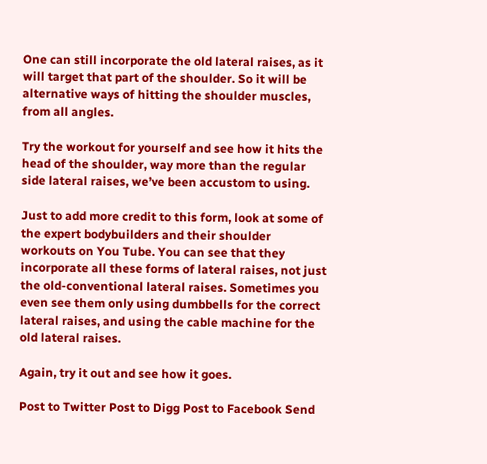One can still incorporate the old lateral raises, as it will target that part of the shoulder. So it will be alternative ways of hitting the shoulder muscles, from all angles.

Try the workout for yourself and see how it hits the head of the shoulder, way more than the regular side lateral raises, we’ve been accustom to using.

Just to add more credit to this form, look at some of the expert bodybuilders and their shoulder workouts on You Tube. You can see that they incorporate all these forms of lateral raises, not just the old-conventional lateral raises. Sometimes you even see them only using dumbbells for the correct lateral raises, and using the cable machine for the old lateral raises.

Again, try it out and see how it goes.

Post to Twitter Post to Digg Post to Facebook Send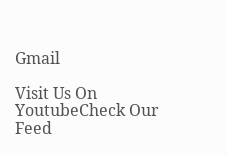Gmail

Visit Us On YoutubeCheck Our Feed